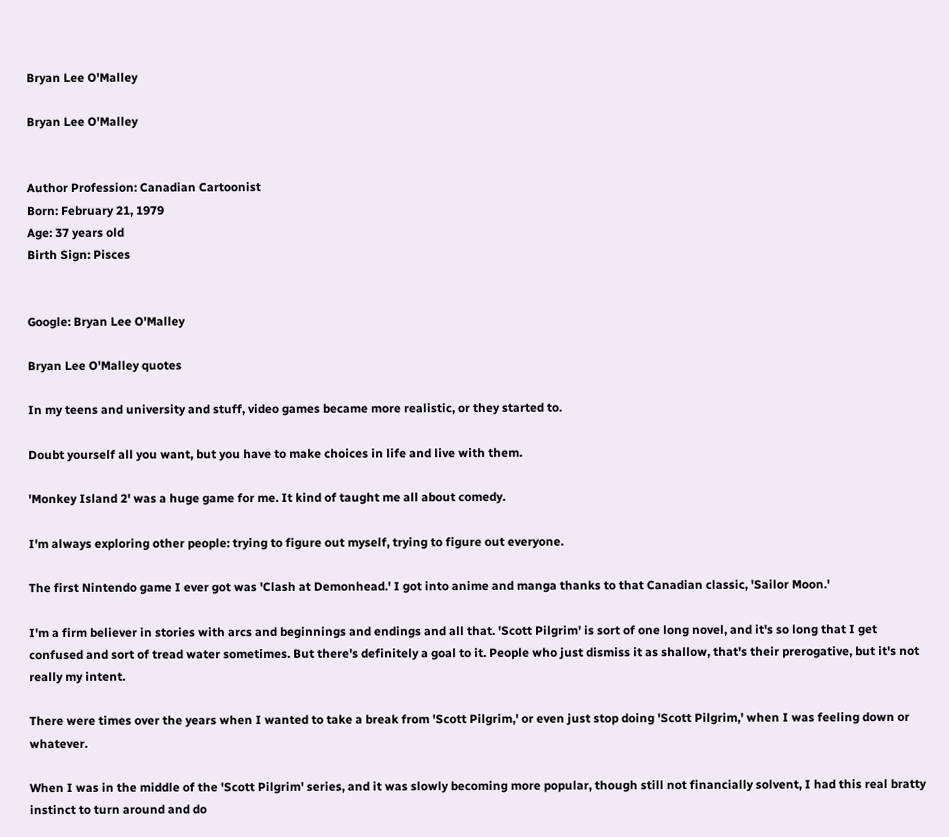Bryan Lee O'Malley

Bryan Lee O'Malley


Author Profession: Canadian Cartoonist
Born: February 21, 1979
Age: 37 years old
Birth Sign: Pisces


Google: Bryan Lee O'Malley

Bryan Lee O'Malley quotes

In my teens and university and stuff, video games became more realistic, or they started to.

Doubt yourself all you want, but you have to make choices in life and live with them.

'Monkey Island 2' was a huge game for me. It kind of taught me all about comedy.

I'm always exploring other people: trying to figure out myself, trying to figure out everyone.

The first Nintendo game I ever got was 'Clash at Demonhead.' I got into anime and manga thanks to that Canadian classic, 'Sailor Moon.'

I'm a firm believer in stories with arcs and beginnings and endings and all that. 'Scott Pilgrim' is sort of one long novel, and it's so long that I get confused and sort of tread water sometimes. But there's definitely a goal to it. People who just dismiss it as shallow, that's their prerogative, but it's not really my intent.

There were times over the years when I wanted to take a break from 'Scott Pilgrim,' or even just stop doing 'Scott Pilgrim,' when I was feeling down or whatever.

When I was in the middle of the 'Scott Pilgrim' series, and it was slowly becoming more popular, though still not financially solvent, I had this real bratty instinct to turn around and do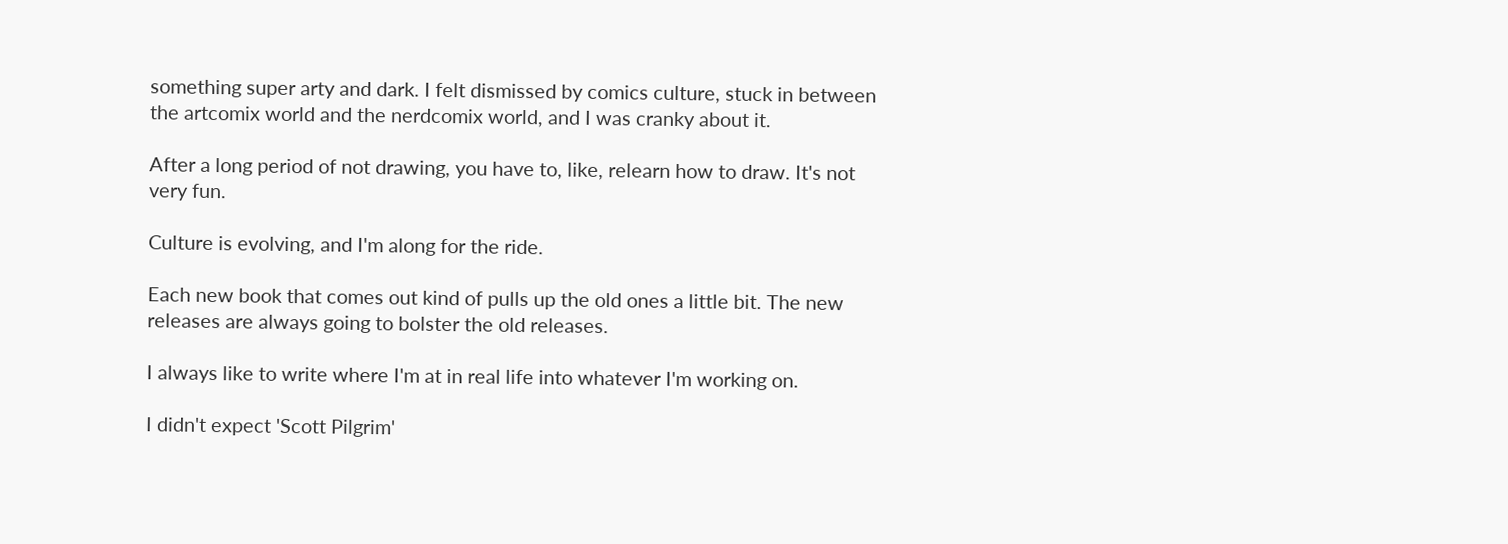something super arty and dark. I felt dismissed by comics culture, stuck in between the artcomix world and the nerdcomix world, and I was cranky about it.

After a long period of not drawing, you have to, like, relearn how to draw. It's not very fun.

Culture is evolving, and I'm along for the ride.

Each new book that comes out kind of pulls up the old ones a little bit. The new releases are always going to bolster the old releases.

I always like to write where I'm at in real life into whatever I'm working on.

I didn't expect 'Scott Pilgrim'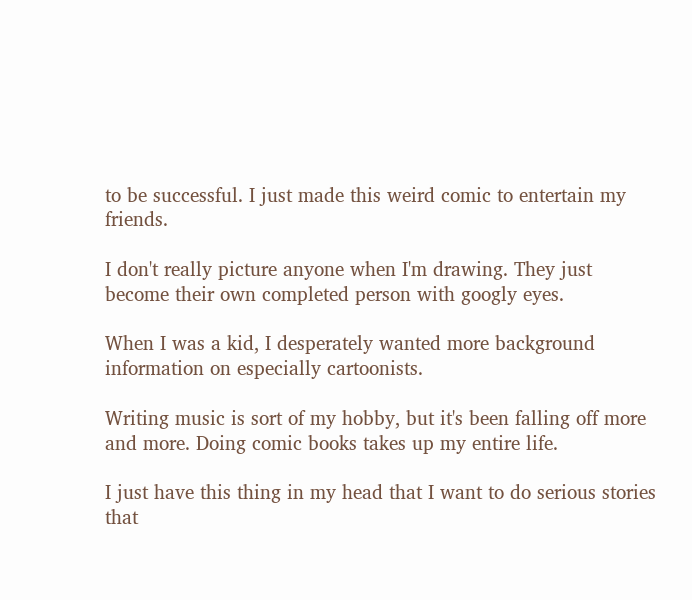to be successful. I just made this weird comic to entertain my friends.

I don't really picture anyone when I'm drawing. They just become their own completed person with googly eyes.

When I was a kid, I desperately wanted more background information on especially cartoonists.

Writing music is sort of my hobby, but it's been falling off more and more. Doing comic books takes up my entire life.

I just have this thing in my head that I want to do serious stories that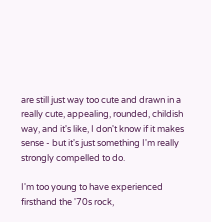are still just way too cute and drawn in a really cute, appealing, rounded, childish way, and it's like, I don't know if it makes sense - but it's just something I'm really strongly compelled to do.

I'm too young to have experienced firsthand the '70s rock,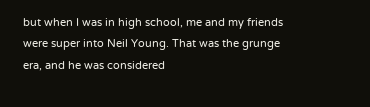but when I was in high school, me and my friends were super into Neil Young. That was the grunge era, and he was considered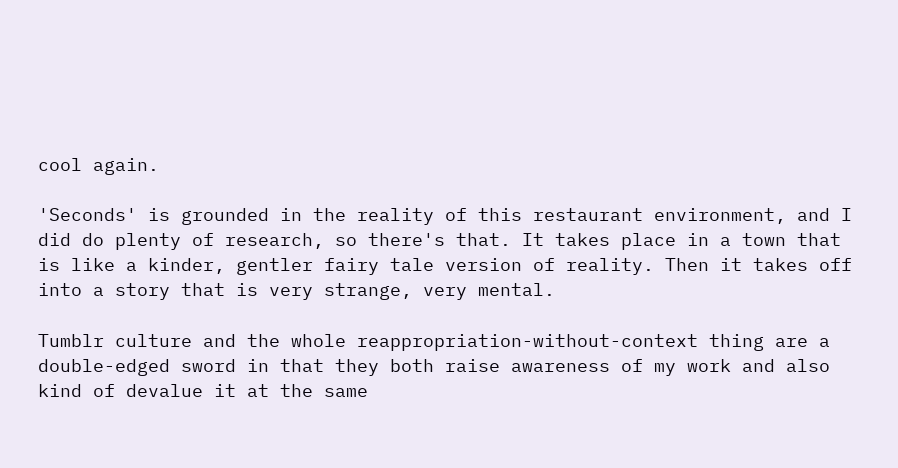cool again.

'Seconds' is grounded in the reality of this restaurant environment, and I did do plenty of research, so there's that. It takes place in a town that is like a kinder, gentler fairy tale version of reality. Then it takes off into a story that is very strange, very mental.

Tumblr culture and the whole reappropriation-without-context thing are a double-edged sword in that they both raise awareness of my work and also kind of devalue it at the same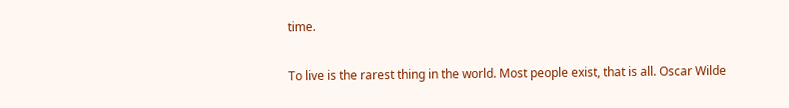time.

To live is the rarest thing in the world. Most people exist, that is all. Oscar Wilde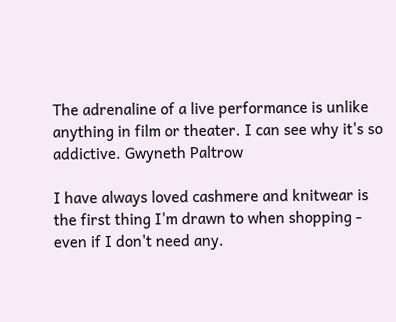The adrenaline of a live performance is unlike anything in film or theater. I can see why it's so addictive. Gwyneth Paltrow

I have always loved cashmere and knitwear is the first thing I'm drawn to when shopping - even if I don't need any.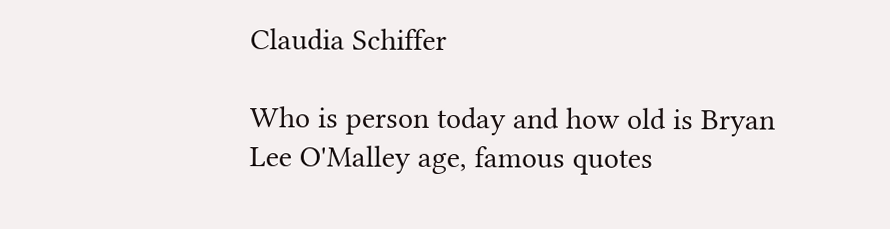Claudia Schiffer

Who is person today and how old is Bryan Lee O'Malley age, famous quotes